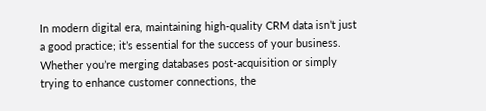In modern digital era, maintaining high-quality CRM data isn’t just a good practice; it’s essential for the success of your business. Whether you’re merging databases post-acquisition or simply trying to enhance customer connections, the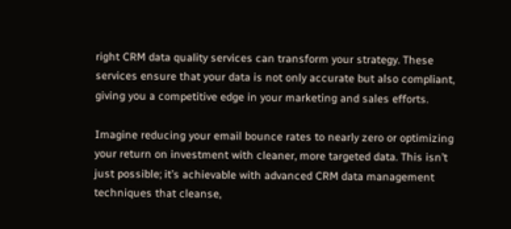right CRM data quality services can transform your strategy. These services ensure that your data is not only accurate but also compliant, giving you a competitive edge in your marketing and sales efforts.

Imagine reducing your email bounce rates to nearly zero or optimizing your return on investment with cleaner, more targeted data. This isn’t just possible; it’s achievable with advanced CRM data management techniques that cleanse,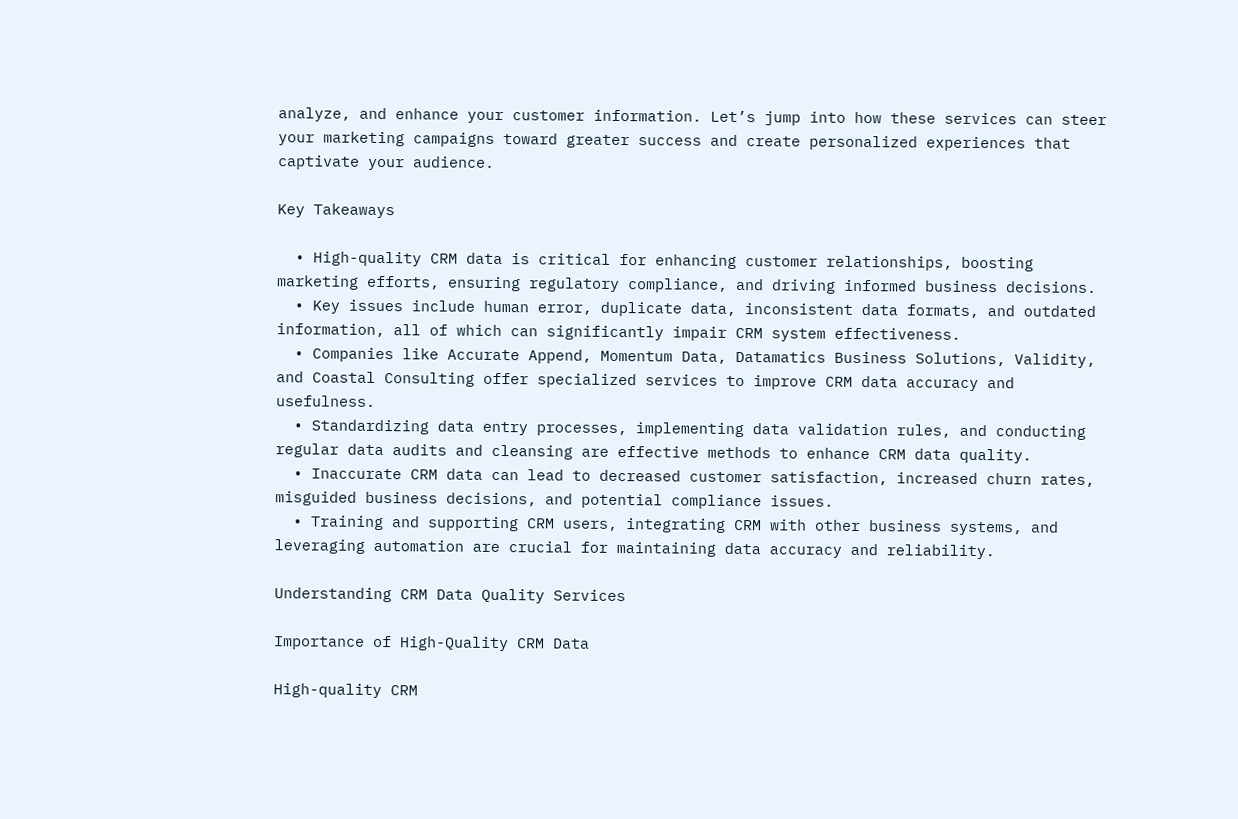analyze, and enhance your customer information. Let’s jump into how these services can steer your marketing campaigns toward greater success and create personalized experiences that captivate your audience.

Key Takeaways

  • High-quality CRM data is critical for enhancing customer relationships, boosting marketing efforts, ensuring regulatory compliance, and driving informed business decisions.
  • Key issues include human error, duplicate data, inconsistent data formats, and outdated information, all of which can significantly impair CRM system effectiveness.
  • Companies like Accurate Append, Momentum Data, Datamatics Business Solutions, Validity, and Coastal Consulting offer specialized services to improve CRM data accuracy and usefulness.
  • Standardizing data entry processes, implementing data validation rules, and conducting regular data audits and cleansing are effective methods to enhance CRM data quality.
  • Inaccurate CRM data can lead to decreased customer satisfaction, increased churn rates, misguided business decisions, and potential compliance issues.
  • Training and supporting CRM users, integrating CRM with other business systems, and leveraging automation are crucial for maintaining data accuracy and reliability.

Understanding CRM Data Quality Services

Importance of High-Quality CRM Data

High-quality CRM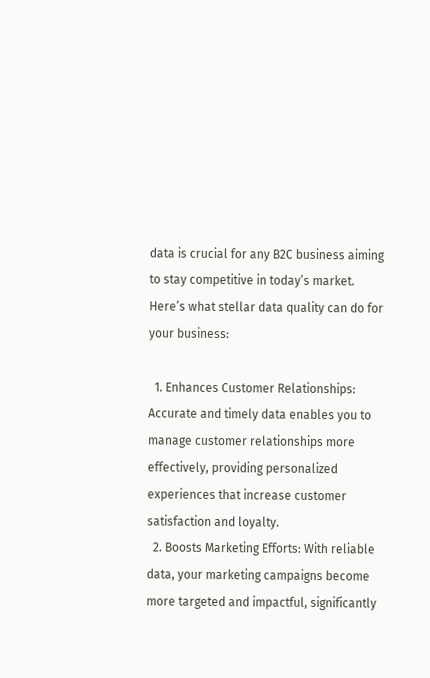data is crucial for any B2C business aiming to stay competitive in today’s market. Here’s what stellar data quality can do for your business:

  1. Enhances Customer Relationships: Accurate and timely data enables you to manage customer relationships more effectively, providing personalized experiences that increase customer satisfaction and loyalty.
  2. Boosts Marketing Efforts: With reliable data, your marketing campaigns become more targeted and impactful, significantly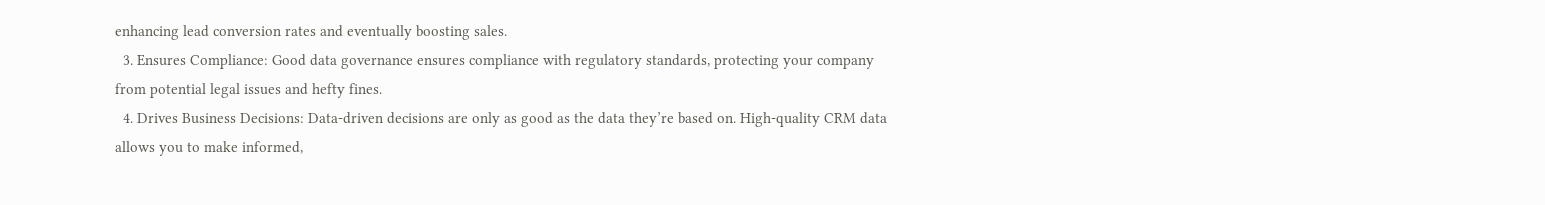enhancing lead conversion rates and eventually boosting sales.
  3. Ensures Compliance: Good data governance ensures compliance with regulatory standards, protecting your company from potential legal issues and hefty fines.
  4. Drives Business Decisions: Data-driven decisions are only as good as the data they’re based on. High-quality CRM data allows you to make informed,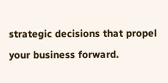strategic decisions that propel your business forward.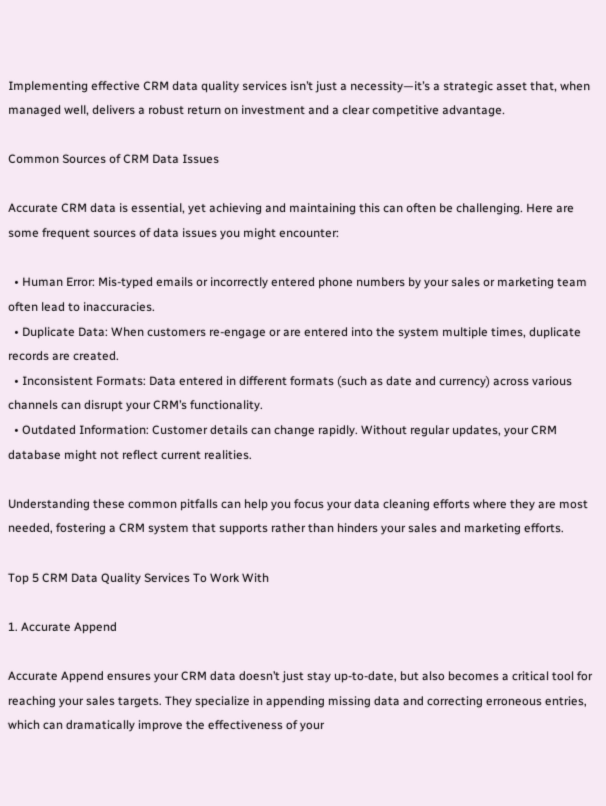Implementing effective CRM data quality services isn’t just a necessity—it’s a strategic asset that, when managed well, delivers a robust return on investment and a clear competitive advantage.

Common Sources of CRM Data Issues

Accurate CRM data is essential, yet achieving and maintaining this can often be challenging. Here are some frequent sources of data issues you might encounter:

  • Human Error: Mis-typed emails or incorrectly entered phone numbers by your sales or marketing team often lead to inaccuracies.
  • Duplicate Data: When customers re-engage or are entered into the system multiple times, duplicate records are created.
  • Inconsistent Formats: Data entered in different formats (such as date and currency) across various channels can disrupt your CRM’s functionality.
  • Outdated Information: Customer details can change rapidly. Without regular updates, your CRM database might not reflect current realities.

Understanding these common pitfalls can help you focus your data cleaning efforts where they are most needed, fostering a CRM system that supports rather than hinders your sales and marketing efforts.

Top 5 CRM Data Quality Services To Work With

1. Accurate Append

Accurate Append ensures your CRM data doesn’t just stay up-to-date, but also becomes a critical tool for reaching your sales targets. They specialize in appending missing data and correcting erroneous entries, which can dramatically improve the effectiveness of your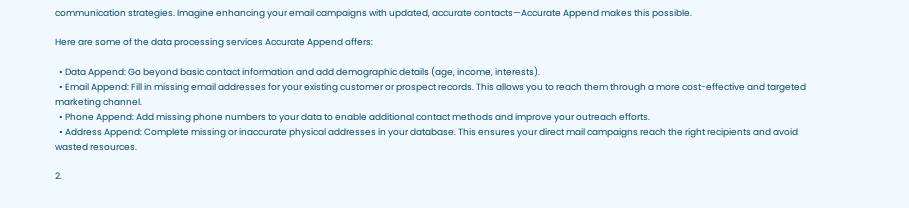communication strategies. Imagine enhancing your email campaigns with updated, accurate contacts—Accurate Append makes this possible.

Here are some of the data processing services Accurate Append offers:

  • Data Append: Go beyond basic contact information and add demographic details (age, income, interests).
  • Email Append: Fill in missing email addresses for your existing customer or prospect records. This allows you to reach them through a more cost-effective and targeted marketing channel.
  • Phone Append: Add missing phone numbers to your data to enable additional contact methods and improve your outreach efforts.
  • Address Append: Complete missing or inaccurate physical addresses in your database. This ensures your direct mail campaigns reach the right recipients and avoid wasted resources.

2.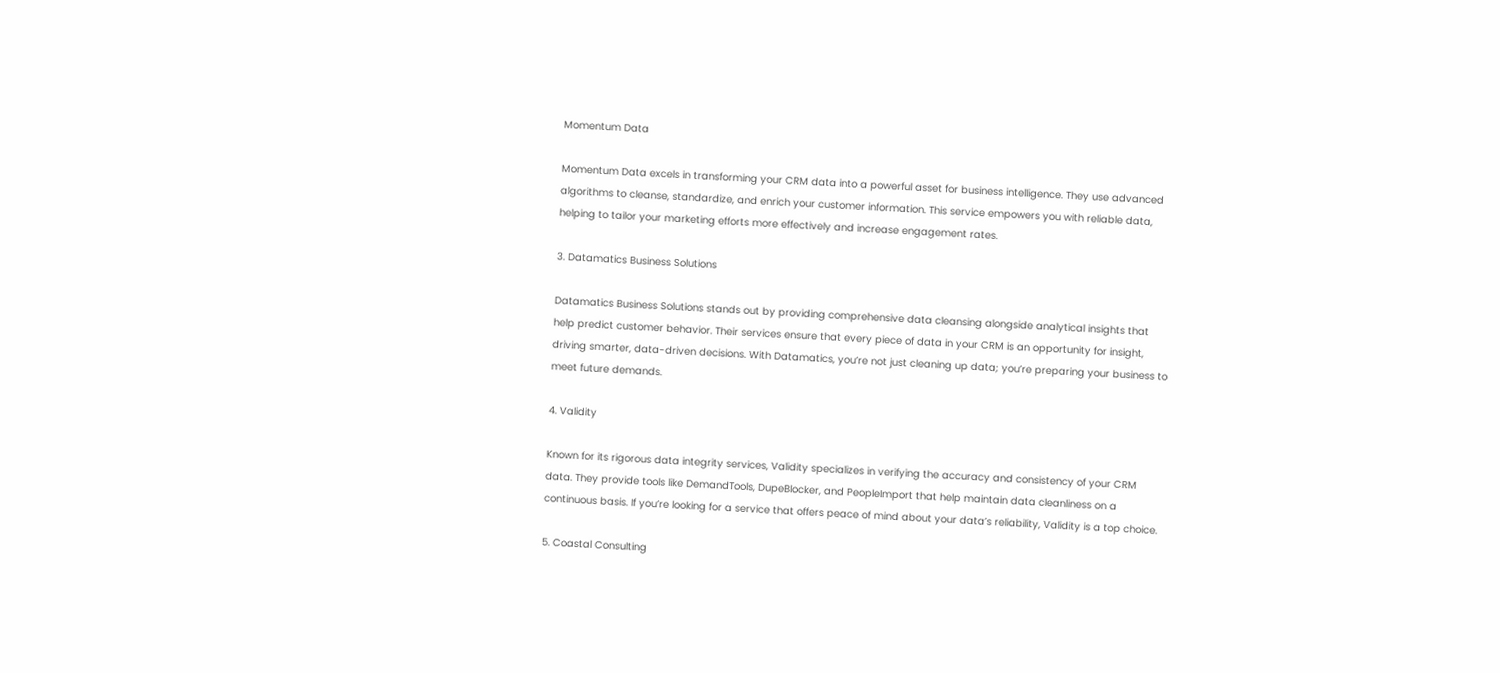Momentum Data

Momentum Data excels in transforming your CRM data into a powerful asset for business intelligence. They use advanced algorithms to cleanse, standardize, and enrich your customer information. This service empowers you with reliable data, helping to tailor your marketing efforts more effectively and increase engagement rates.

3. Datamatics Business Solutions

Datamatics Business Solutions stands out by providing comprehensive data cleansing alongside analytical insights that help predict customer behavior. Their services ensure that every piece of data in your CRM is an opportunity for insight, driving smarter, data-driven decisions. With Datamatics, you’re not just cleaning up data; you’re preparing your business to meet future demands.

4. Validity

Known for its rigorous data integrity services, Validity specializes in verifying the accuracy and consistency of your CRM data. They provide tools like DemandTools, DupeBlocker, and PeopleImport that help maintain data cleanliness on a continuous basis. If you’re looking for a service that offers peace of mind about your data’s reliability, Validity is a top choice.

5. Coastal Consulting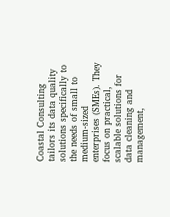Coastal Consulting tailors its data quality solutions specifically to the needs of small to medium-sized enterprises (SMEs). They focus on practical, scalable solutions for data cleaning and management,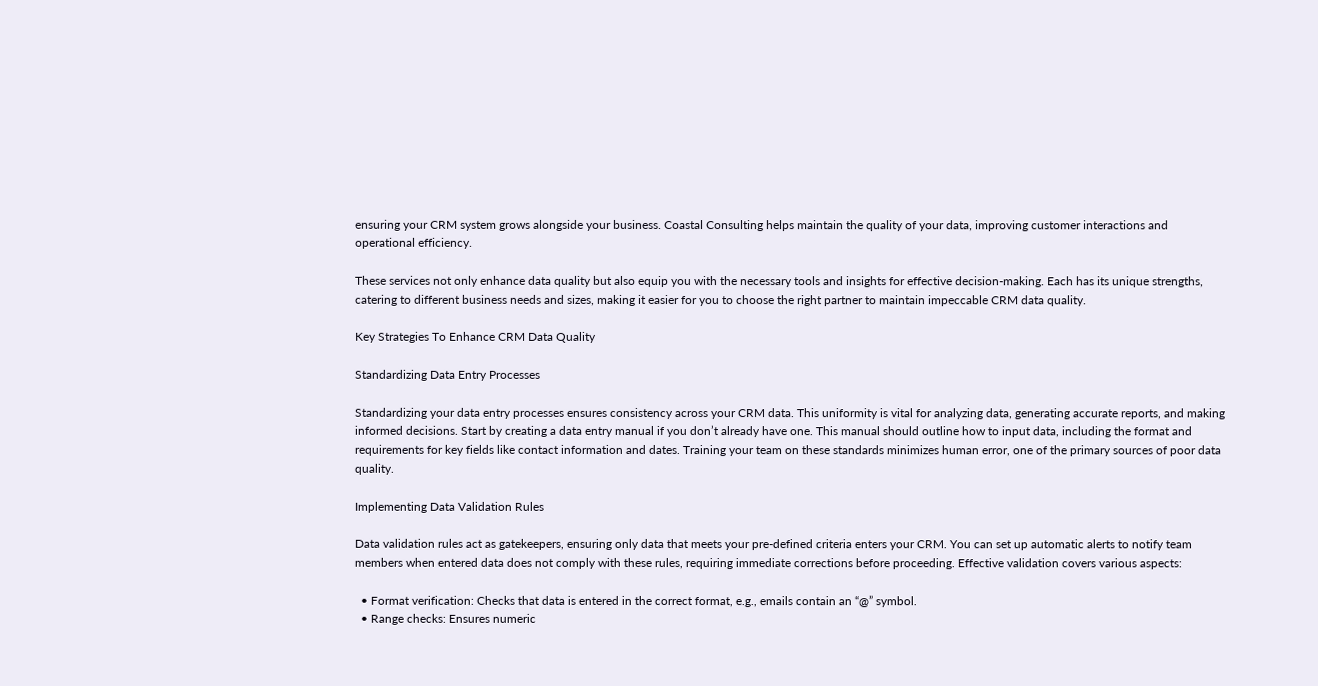ensuring your CRM system grows alongside your business. Coastal Consulting helps maintain the quality of your data, improving customer interactions and operational efficiency.

These services not only enhance data quality but also equip you with the necessary tools and insights for effective decision-making. Each has its unique strengths, catering to different business needs and sizes, making it easier for you to choose the right partner to maintain impeccable CRM data quality.

Key Strategies To Enhance CRM Data Quality

Standardizing Data Entry Processes

Standardizing your data entry processes ensures consistency across your CRM data. This uniformity is vital for analyzing data, generating accurate reports, and making informed decisions. Start by creating a data entry manual if you don’t already have one. This manual should outline how to input data, including the format and requirements for key fields like contact information and dates. Training your team on these standards minimizes human error, one of the primary sources of poor data quality.

Implementing Data Validation Rules

Data validation rules act as gatekeepers, ensuring only data that meets your pre-defined criteria enters your CRM. You can set up automatic alerts to notify team members when entered data does not comply with these rules, requiring immediate corrections before proceeding. Effective validation covers various aspects:

  • Format verification: Checks that data is entered in the correct format, e.g., emails contain an “@” symbol.
  • Range checks: Ensures numeric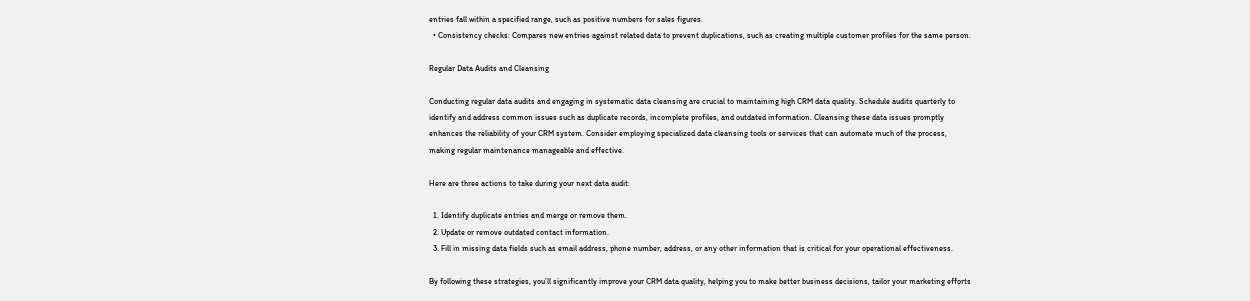entries fall within a specified range, such as positive numbers for sales figures.
  • Consistency checks: Compares new entries against related data to prevent duplications, such as creating multiple customer profiles for the same person.

Regular Data Audits and Cleansing

Conducting regular data audits and engaging in systematic data cleansing are crucial to maintaining high CRM data quality. Schedule audits quarterly to identify and address common issues such as duplicate records, incomplete profiles, and outdated information. Cleansing these data issues promptly enhances the reliability of your CRM system. Consider employing specialized data cleansing tools or services that can automate much of the process, making regular maintenance manageable and effective.

Here are three actions to take during your next data audit:

  1. Identify duplicate entries and merge or remove them.
  2. Update or remove outdated contact information.
  3. Fill in missing data fields such as email address, phone number, address, or any other information that is critical for your operational effectiveness.

By following these strategies, you’ll significantly improve your CRM data quality, helping you to make better business decisions, tailor your marketing efforts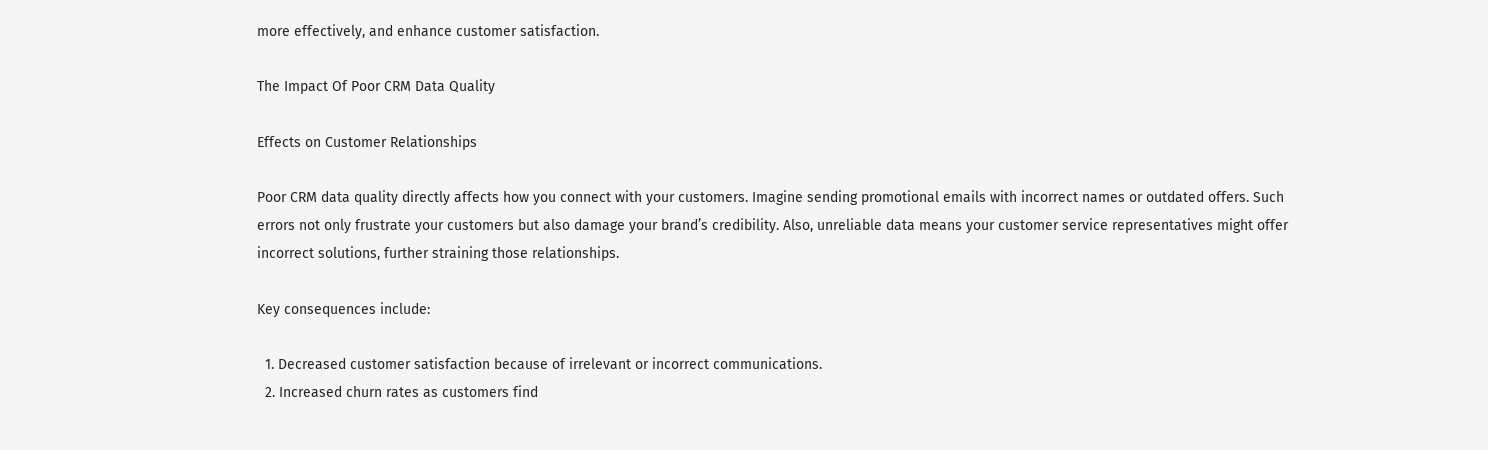more effectively, and enhance customer satisfaction.

The Impact Of Poor CRM Data Quality

Effects on Customer Relationships

Poor CRM data quality directly affects how you connect with your customers. Imagine sending promotional emails with incorrect names or outdated offers. Such errors not only frustrate your customers but also damage your brand’s credibility. Also, unreliable data means your customer service representatives might offer incorrect solutions, further straining those relationships.

Key consequences include:

  1. Decreased customer satisfaction because of irrelevant or incorrect communications.
  2. Increased churn rates as customers find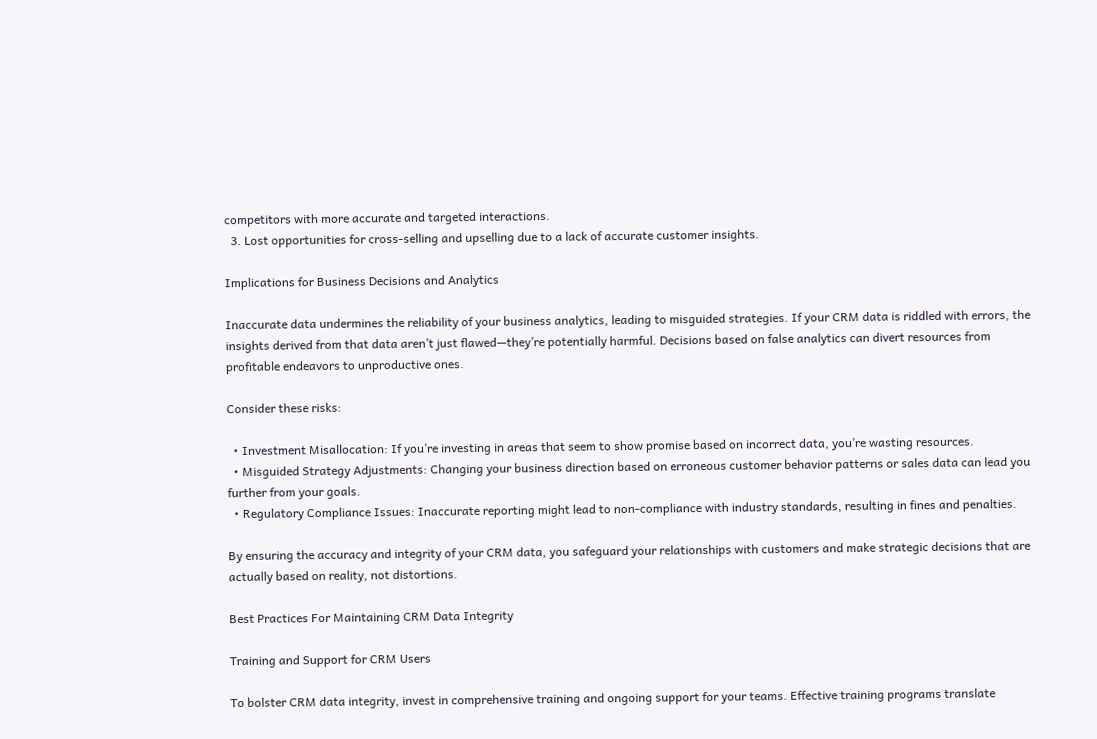competitors with more accurate and targeted interactions.
  3. Lost opportunities for cross-selling and upselling due to a lack of accurate customer insights.

Implications for Business Decisions and Analytics

Inaccurate data undermines the reliability of your business analytics, leading to misguided strategies. If your CRM data is riddled with errors, the insights derived from that data aren’t just flawed—they’re potentially harmful. Decisions based on false analytics can divert resources from profitable endeavors to unproductive ones.

Consider these risks:

  • Investment Misallocation: If you’re investing in areas that seem to show promise based on incorrect data, you’re wasting resources.
  • Misguided Strategy Adjustments: Changing your business direction based on erroneous customer behavior patterns or sales data can lead you further from your goals.
  • Regulatory Compliance Issues: Inaccurate reporting might lead to non-compliance with industry standards, resulting in fines and penalties.

By ensuring the accuracy and integrity of your CRM data, you safeguard your relationships with customers and make strategic decisions that are actually based on reality, not distortions.

Best Practices For Maintaining CRM Data Integrity

Training and Support for CRM Users

To bolster CRM data integrity, invest in comprehensive training and ongoing support for your teams. Effective training programs translate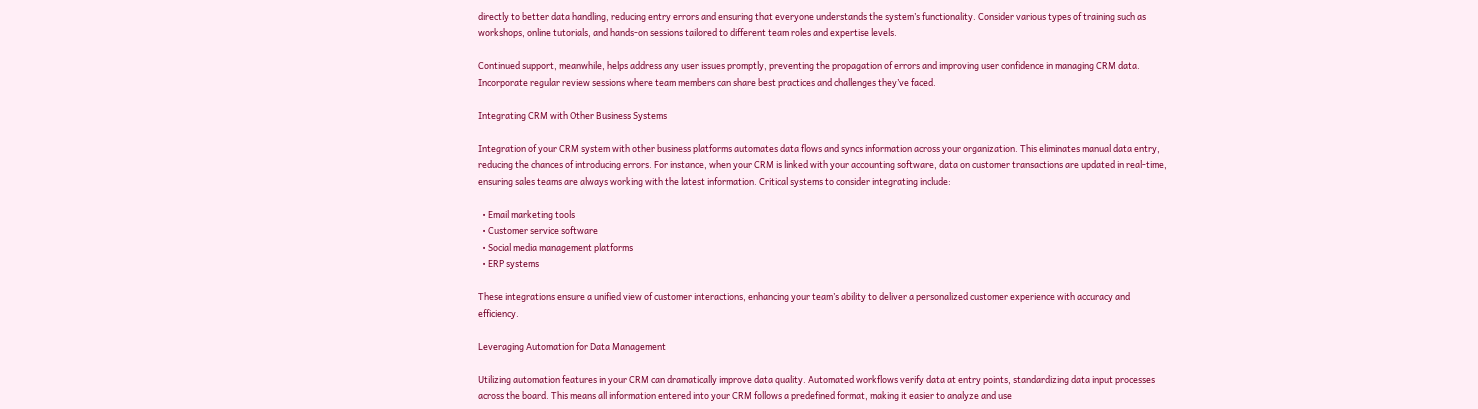directly to better data handling, reducing entry errors and ensuring that everyone understands the system’s functionality. Consider various types of training such as workshops, online tutorials, and hands-on sessions tailored to different team roles and expertise levels.

Continued support, meanwhile, helps address any user issues promptly, preventing the propagation of errors and improving user confidence in managing CRM data. Incorporate regular review sessions where team members can share best practices and challenges they’ve faced.

Integrating CRM with Other Business Systems

Integration of your CRM system with other business platforms automates data flows and syncs information across your organization. This eliminates manual data entry, reducing the chances of introducing errors. For instance, when your CRM is linked with your accounting software, data on customer transactions are updated in real-time, ensuring sales teams are always working with the latest information. Critical systems to consider integrating include:

  • Email marketing tools
  • Customer service software
  • Social media management platforms
  • ERP systems

These integrations ensure a unified view of customer interactions, enhancing your team’s ability to deliver a personalized customer experience with accuracy and efficiency.

Leveraging Automation for Data Management

Utilizing automation features in your CRM can dramatically improve data quality. Automated workflows verify data at entry points, standardizing data input processes across the board. This means all information entered into your CRM follows a predefined format, making it easier to analyze and use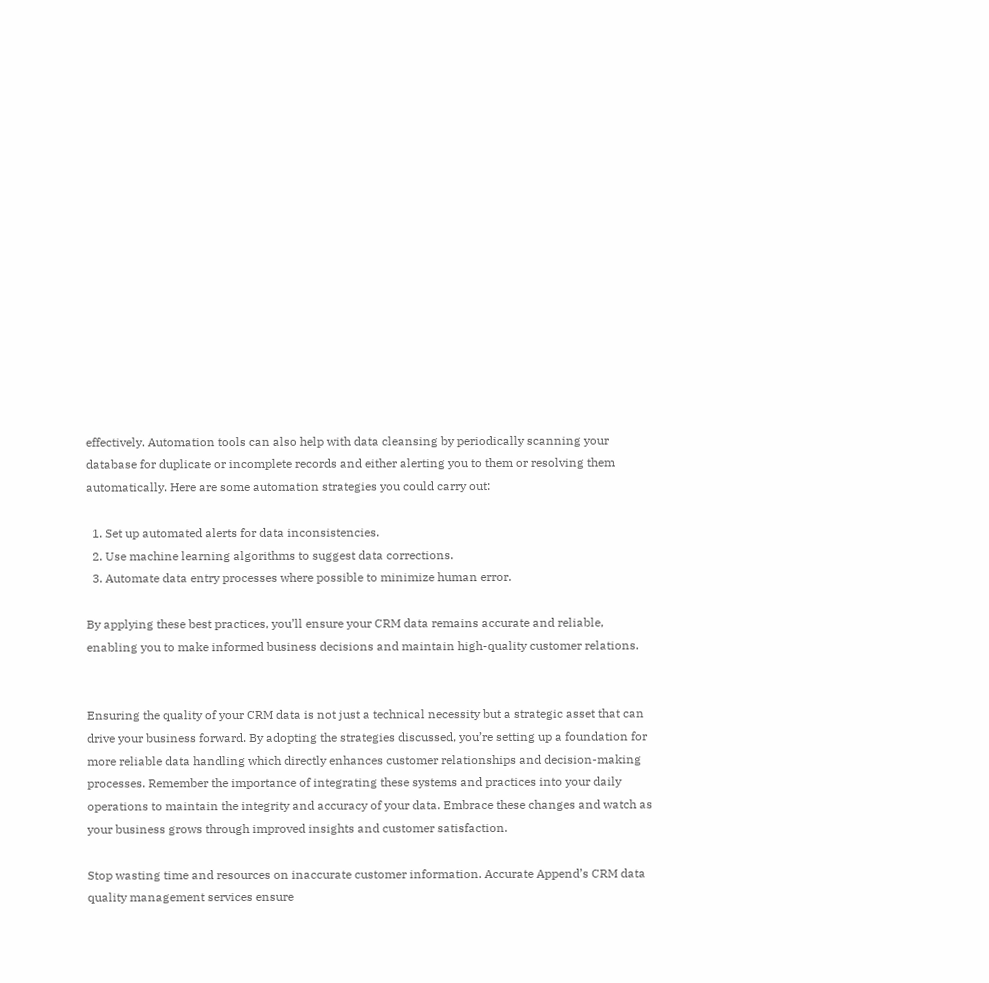effectively. Automation tools can also help with data cleansing by periodically scanning your database for duplicate or incomplete records and either alerting you to them or resolving them automatically. Here are some automation strategies you could carry out:

  1. Set up automated alerts for data inconsistencies.
  2. Use machine learning algorithms to suggest data corrections.
  3. Automate data entry processes where possible to minimize human error.

By applying these best practices, you’ll ensure your CRM data remains accurate and reliable, enabling you to make informed business decisions and maintain high-quality customer relations.


Ensuring the quality of your CRM data is not just a technical necessity but a strategic asset that can drive your business forward. By adopting the strategies discussed, you’re setting up a foundation for more reliable data handling which directly enhances customer relationships and decision-making processes. Remember the importance of integrating these systems and practices into your daily operations to maintain the integrity and accuracy of your data. Embrace these changes and watch as your business grows through improved insights and customer satisfaction.

Stop wasting time and resources on inaccurate customer information. Accurate Append’s CRM data quality management services ensure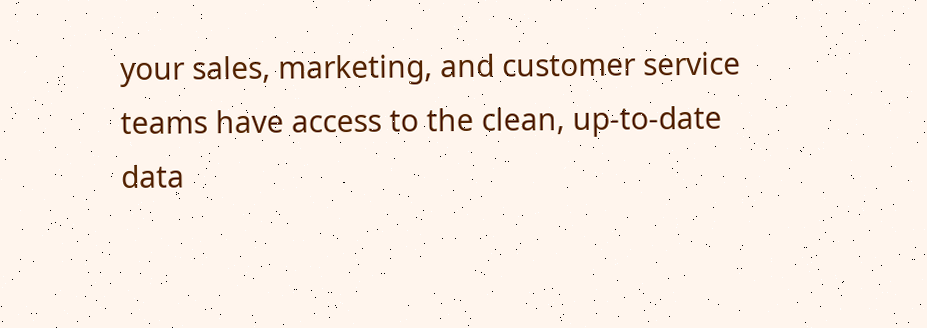your sales, marketing, and customer service teams have access to the clean, up-to-date data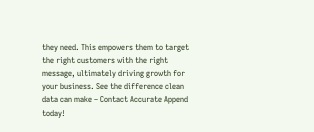they need. This empowers them to target the right customers with the right message, ultimately driving growth for your business. See the difference clean data can make – Contact Accurate Append today!